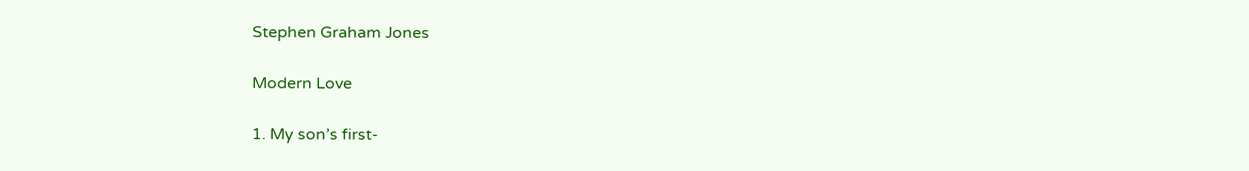Stephen Graham Jones

Modern Love

1. My son’s first-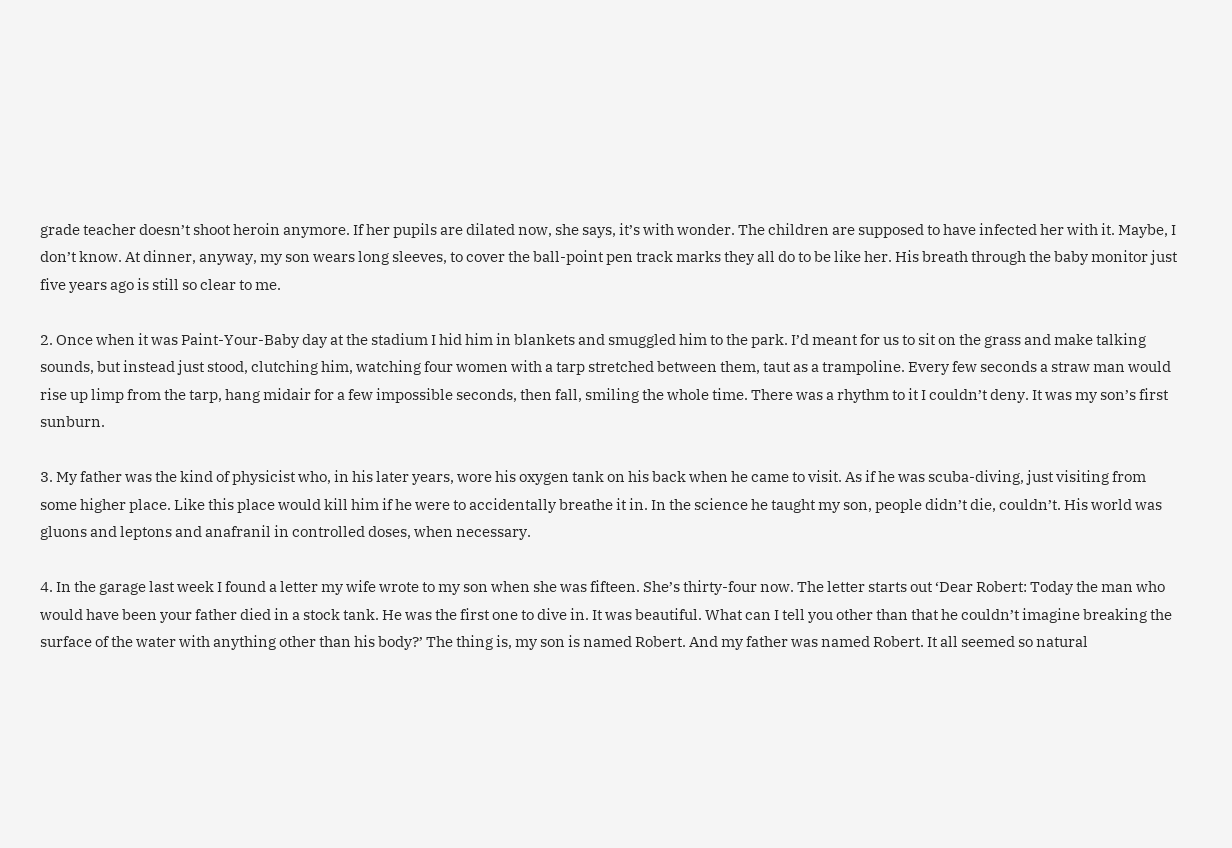grade teacher doesn’t shoot heroin anymore. If her pupils are dilated now, she says, it’s with wonder. The children are supposed to have infected her with it. Maybe, I don’t know. At dinner, anyway, my son wears long sleeves, to cover the ball-point pen track marks they all do to be like her. His breath through the baby monitor just five years ago is still so clear to me.

2. Once when it was Paint-Your-Baby day at the stadium I hid him in blankets and smuggled him to the park. I’d meant for us to sit on the grass and make talking sounds, but instead just stood, clutching him, watching four women with a tarp stretched between them, taut as a trampoline. Every few seconds a straw man would rise up limp from the tarp, hang midair for a few impossible seconds, then fall, smiling the whole time. There was a rhythm to it I couldn’t deny. It was my son’s first sunburn.

3. My father was the kind of physicist who, in his later years, wore his oxygen tank on his back when he came to visit. As if he was scuba-diving, just visiting from some higher place. Like this place would kill him if he were to accidentally breathe it in. In the science he taught my son, people didn’t die, couldn’t. His world was gluons and leptons and anafranil in controlled doses, when necessary.

4. In the garage last week I found a letter my wife wrote to my son when she was fifteen. She’s thirty-four now. The letter starts out ‘Dear Robert: Today the man who would have been your father died in a stock tank. He was the first one to dive in. It was beautiful. What can I tell you other than that he couldn’t imagine breaking the surface of the water with anything other than his body?’ The thing is, my son is named Robert. And my father was named Robert. It all seemed so natural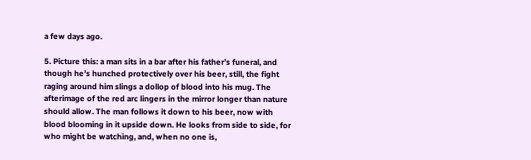a few days ago.

5. Picture this: a man sits in a bar after his father’s funeral, and though he’s hunched protectively over his beer, still, the fight raging around him slings a dollop of blood into his mug. The afterimage of the red arc lingers in the mirror longer than nature should allow. The man follows it down to his beer, now with blood blooming in it upside down. He looks from side to side, for who might be watching, and, when no one is,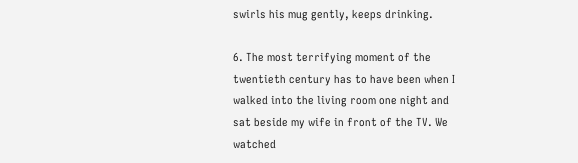swirls his mug gently, keeps drinking.

6. The most terrifying moment of the twentieth century has to have been when I walked into the living room one night and sat beside my wife in front of the TV. We watched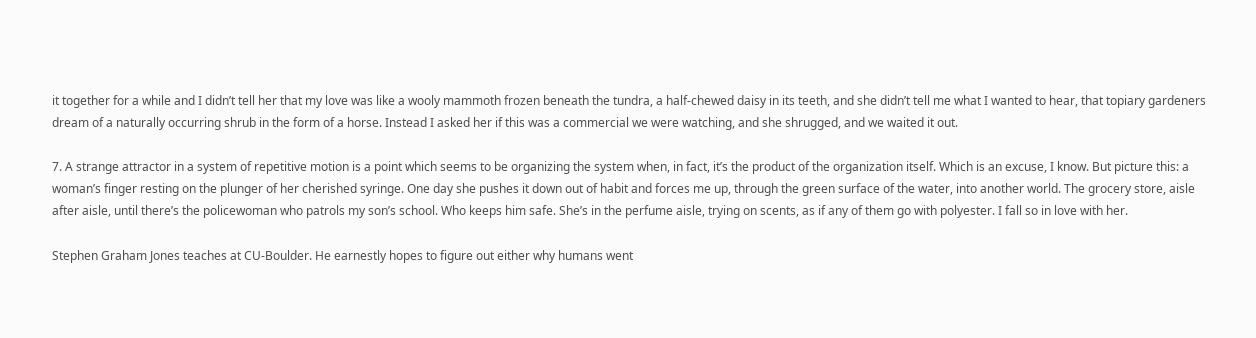it together for a while and I didn’t tell her that my love was like a wooly mammoth frozen beneath the tundra, a half-chewed daisy in its teeth, and she didn’t tell me what I wanted to hear, that topiary gardeners dream of a naturally occurring shrub in the form of a horse. Instead I asked her if this was a commercial we were watching, and she shrugged, and we waited it out.

7. A strange attractor in a system of repetitive motion is a point which seems to be organizing the system when, in fact, it’s the product of the organization itself. Which is an excuse, I know. But picture this: a woman’s finger resting on the plunger of her cherished syringe. One day she pushes it down out of habit and forces me up, through the green surface of the water, into another world. The grocery store, aisle after aisle, until there’s the policewoman who patrols my son’s school. Who keeps him safe. She’s in the perfume aisle, trying on scents, as if any of them go with polyester. I fall so in love with her.

Stephen Graham Jones teaches at CU-Boulder. He earnestly hopes to figure out either why humans went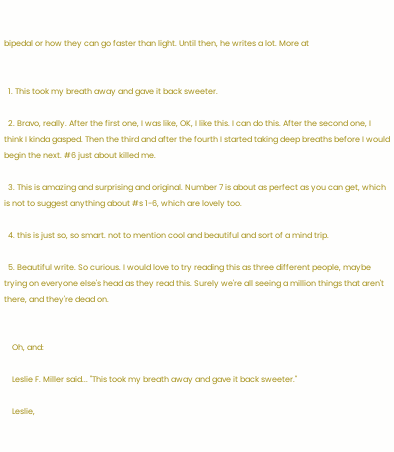bipedal or how they can go faster than light. Until then, he writes a lot. More at


  1. This took my breath away and gave it back sweeter.

  2. Bravo, really. After the first one, I was like, OK, I like this. I can do this. After the second one, I think I kinda gasped. Then the third and after the fourth I started taking deep breaths before I would begin the next. #6 just about killed me.

  3. This is amazing and surprising and original. Number 7 is about as perfect as you can get, which is not to suggest anything about #s 1-6, which are lovely too.

  4. this is just so, so smart. not to mention cool and beautiful and sort of a mind trip.

  5. Beautiful write. So curious. I would love to try reading this as three different people, maybe trying on everyone else's head as they read this. Surely we're all seeing a million things that aren't there, and they're dead on.


    Oh, and:

    Leslie F. Miller said... "This took my breath away and gave it back sweeter."

    Leslie,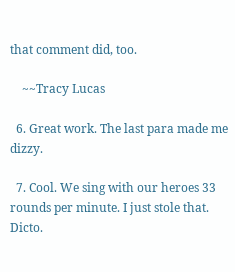that comment did, too.

    ~~Tracy Lucas

  6. Great work. The last para made me dizzy.

  7. Cool. We sing with our heroes 33 rounds per minute. I just stole that. Dicto.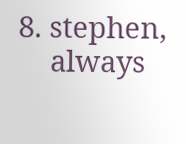8. stephen,
    always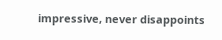impressive, never disappoints